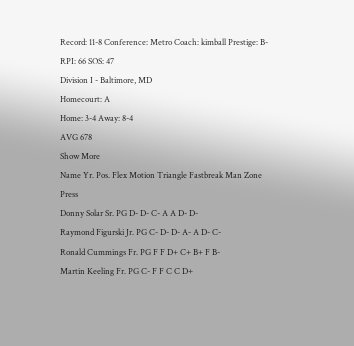Record: 11-8 Conference: Metro Coach: kimball Prestige: B- RPI: 66 SOS: 47
Division I - Baltimore, MD
Homecourt: A
Home: 3-4 Away: 8-4
AVG 678
Show More
Name Yr. Pos. Flex Motion Triangle Fastbreak Man Zone Press
Donny Solar Sr. PG D- D- C- A A D- D-
Raymond Figurski Jr. PG C- D- D- A- A D- C-
Ronald Cummings Fr. PG F F D+ C+ B+ F B-
Martin Keeling Fr. PG C- F F C C D+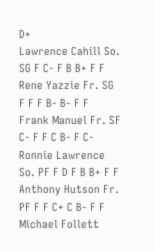D+
Lawrence Cahill So. SG F C- F B B+ F F
Rene Yazzie Fr. SG F F F B- B- F F
Frank Manuel Fr. SF C- F F C B- F C-
Ronnie Lawrence So. PF F D F B B+ F F
Anthony Hutson Fr. PF F F C+ C B- F F
Michael Follett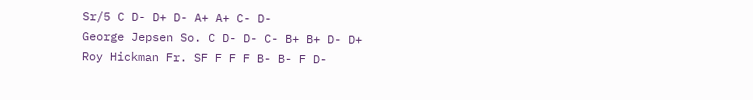Sr/5 C D- D+ D- A+ A+ C- D-
George Jepsen So. C D- D- C- B+ B+ D- D+
Roy Hickman Fr. SF F F F B- B- F D-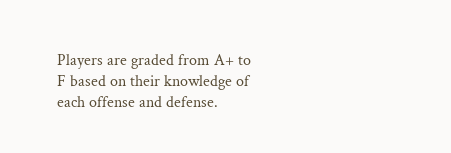Players are graded from A+ to F based on their knowledge of each offense and defense.